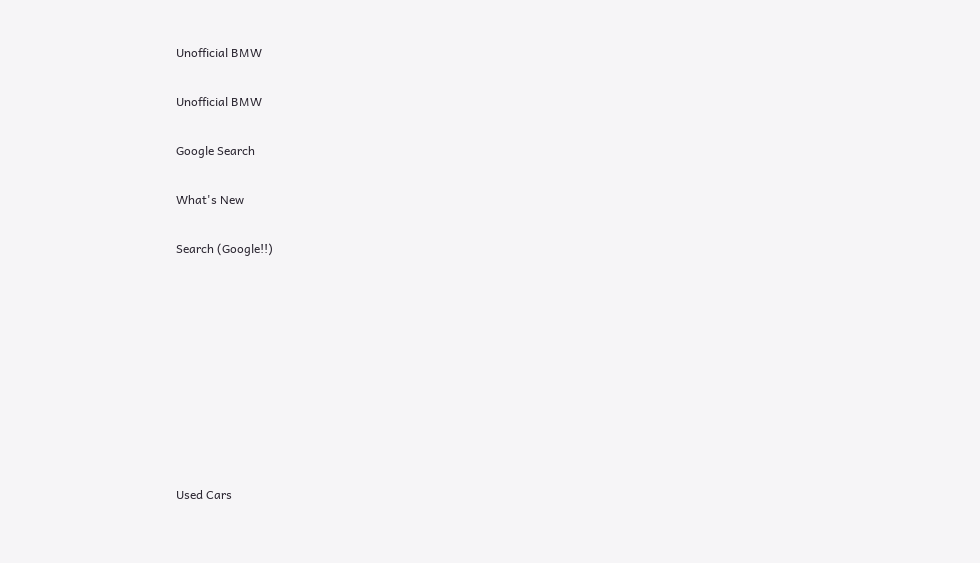Unofficial BMW

Unofficial BMW

Google Search

What's New

Search (Google!!)









Used Cars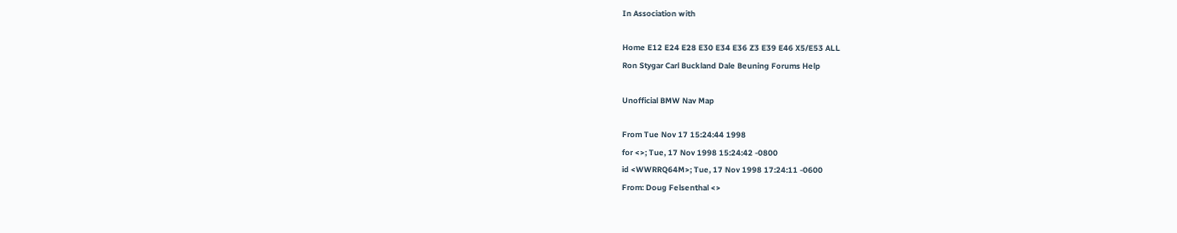In Association with

Home E12 E24 E28 E30 E34 E36 Z3 E39 E46 X5/E53 ALL
Ron Stygar Carl Buckland Dale Beuning Forums Help

Unofficial BMW Nav Map

From Tue Nov 17 15:24:44 1998
for <>; Tue, 17 Nov 1998 15:24:42 -0800
id <WWRRQ64M>; Tue, 17 Nov 1998 17:24:11 -0600
From: Doug Felsenthal <>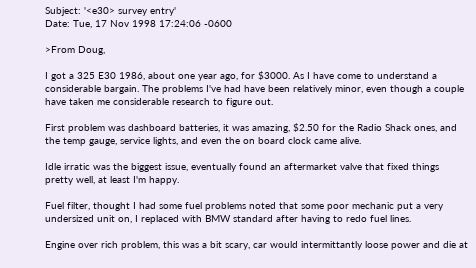Subject: '<e30> survey entry'
Date: Tue, 17 Nov 1998 17:24:06 -0600

>From Doug,

I got a 325 E30 1986, about one year ago, for $3000. As I have come to understand a considerable bargain. The problems I've had have been relatively minor, even though a couple have taken me considerable research to figure out.

First problem was dashboard batteries, it was amazing, $2.50 for the Radio Shack ones, and the temp gauge, service lights, and even the on board clock came alive.

Idle irratic was the biggest issue, eventually found an aftermarket valve that fixed things pretty well, at least I'm happy.

Fuel filter, thought I had some fuel problems noted that some poor mechanic put a very undersized unit on, I replaced with BMW standard after having to redo fuel lines.

Engine over rich problem, this was a bit scary, car would intermittantly loose power and die at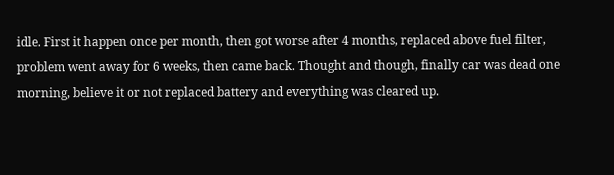idle. First it happen once per month, then got worse after 4 months, replaced above fuel filter, problem went away for 6 weeks, then came back. Thought and though, finally car was dead one morning, believe it or not replaced battery and everything was cleared up.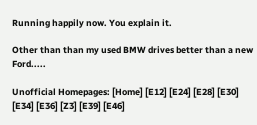Running happily now. You explain it.

Other than than my used BMW drives better than a new Ford.....

Unofficial Homepages: [Home] [E12] [E24] [E28] [E30] [E34] [E36] [Z3] [E39] [E46]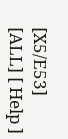[X5/E53] [ALL] [ Help ]